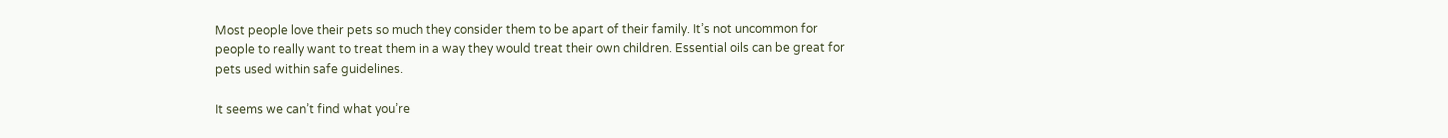Most people love their pets so much they consider them to be apart of their family. It’s not uncommon for people to really want to treat them in a way they would treat their own children. Essential oils can be great for pets used within safe guidelines.

It seems we can’t find what you’re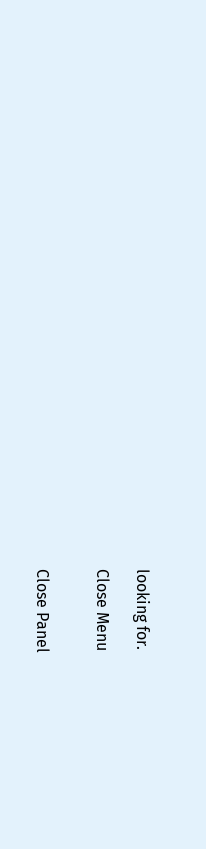looking for.

Close Menu


Close Panel